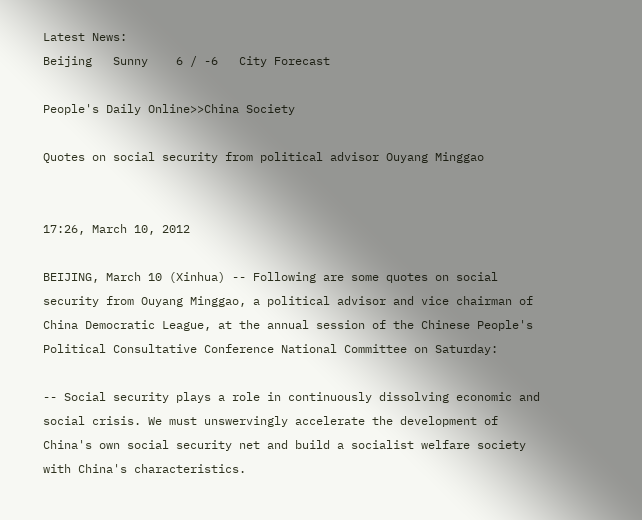Latest News:
Beijing   Sunny    6 / -6   City Forecast

People's Daily Online>>China Society

Quotes on social security from political advisor Ouyang Minggao


17:26, March 10, 2012

BEIJING, March 10 (Xinhua) -- Following are some quotes on social security from Ouyang Minggao, a political advisor and vice chairman of China Democratic League, at the annual session of the Chinese People's Political Consultative Conference National Committee on Saturday:

-- Social security plays a role in continuously dissolving economic and social crisis. We must unswervingly accelerate the development of China's own social security net and build a socialist welfare society with China's characteristics.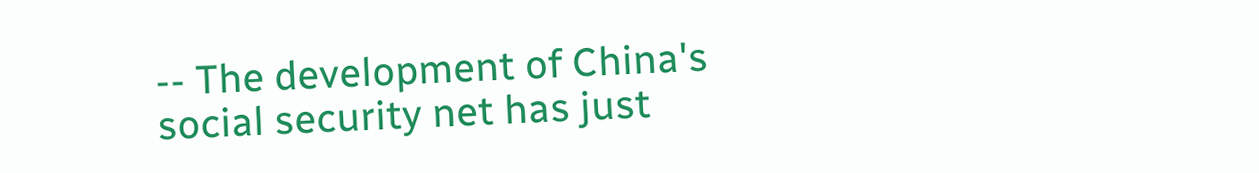-- The development of China's social security net has just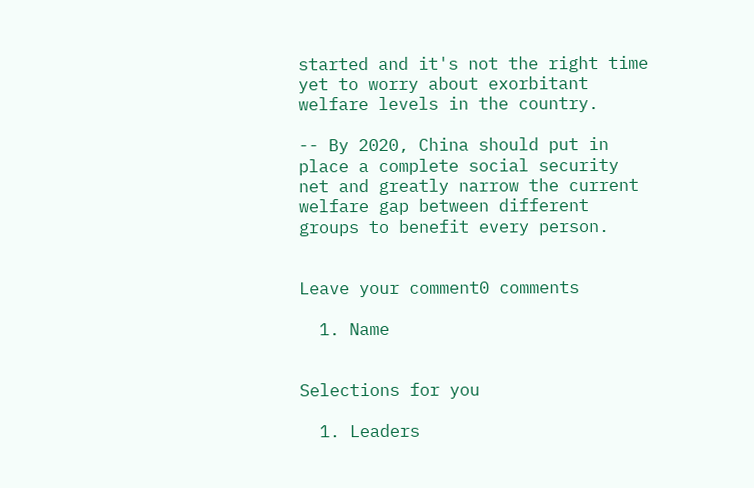started and it's not the right time yet to worry about exorbitant welfare levels in the country.

-- By 2020, China should put in place a complete social security net and greatly narrow the current welfare gap between different groups to benefit every person.


Leave your comment0 comments

  1. Name


Selections for you

  1. Leaders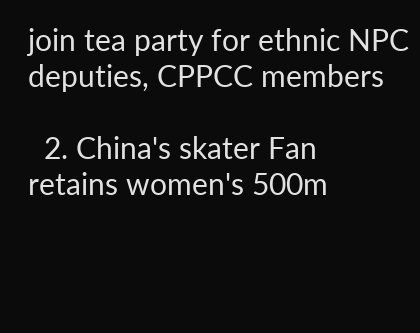join tea party for ethnic NPC deputies, CPPCC members

  2. China's skater Fan retains women's 500m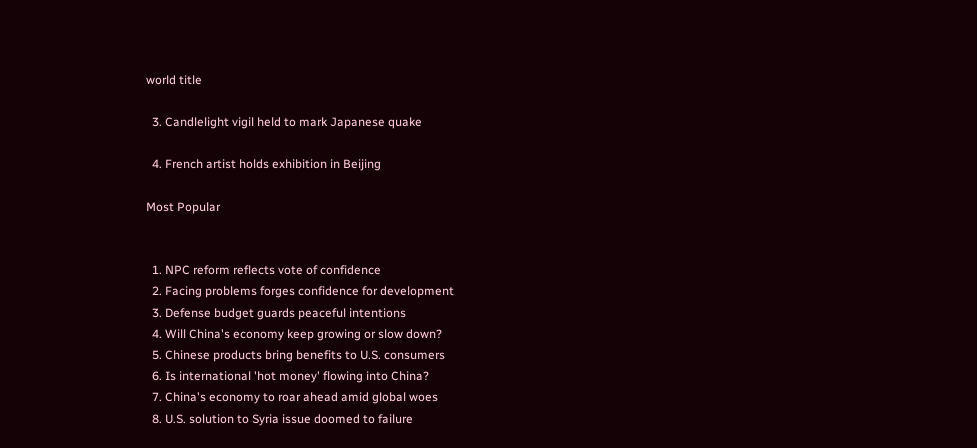world title

  3. Candlelight vigil held to mark Japanese quake

  4. French artist holds exhibition in Beijing

Most Popular


  1. NPC reform reflects vote of confidence
  2. Facing problems forges confidence for development
  3. Defense budget guards peaceful intentions
  4. Will China's economy keep growing or slow down?
  5. Chinese products bring benefits to U.S. consumers
  6. Is international 'hot money' flowing into China?
  7. China's economy to roar ahead amid global woes
  8. U.S. solution to Syria issue doomed to failure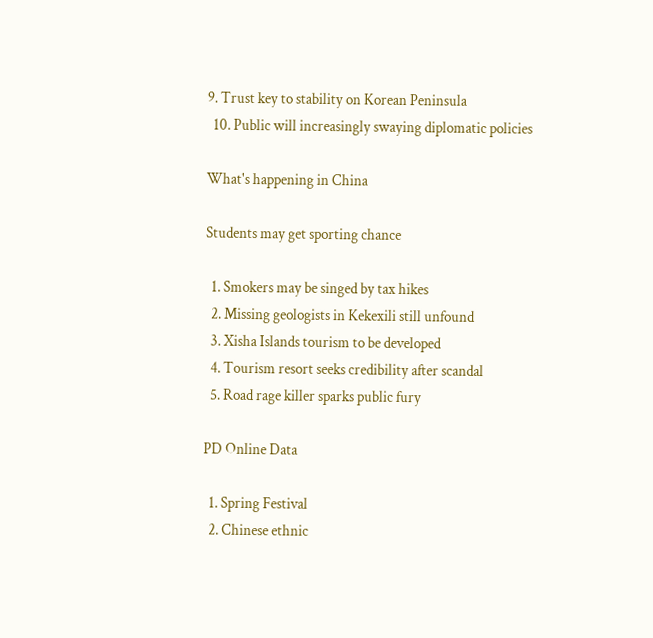9. Trust key to stability on Korean Peninsula
  10. Public will increasingly swaying diplomatic policies

What's happening in China

Students may get sporting chance

  1. Smokers may be singed by tax hikes
  2. Missing geologists in Kekexili still unfound
  3. Xisha Islands tourism to be developed
  4. Tourism resort seeks credibility after scandal
  5. Road rage killer sparks public fury

PD Online Data

  1. Spring Festival
  2. Chinese ethnic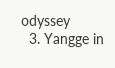odyssey
  3. Yangge in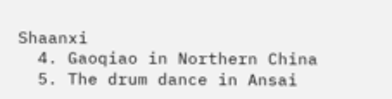Shaanxi
  4. Gaoqiao in Northern China
  5. The drum dance in Ansai